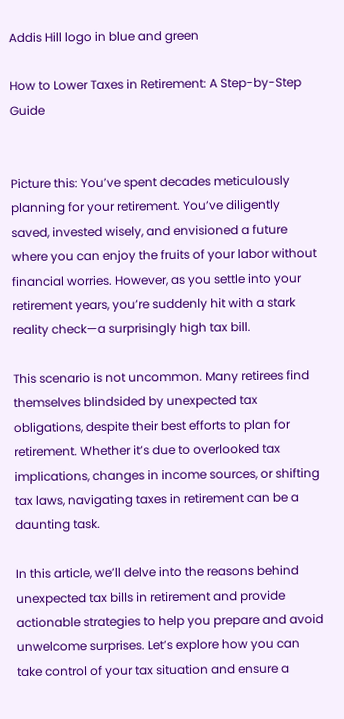Addis Hill logo in blue and green

How to Lower Taxes in Retirement: A Step-by-Step Guide


Picture this: You’ve spent decades meticulously planning for your retirement. You’ve diligently saved, invested wisely, and envisioned a future where you can enjoy the fruits of your labor without financial worries. However, as you settle into your retirement years, you’re suddenly hit with a stark reality check—a surprisingly high tax bill.

This scenario is not uncommon. Many retirees find themselves blindsided by unexpected tax obligations, despite their best efforts to plan for retirement. Whether it’s due to overlooked tax implications, changes in income sources, or shifting tax laws, navigating taxes in retirement can be a daunting task.

In this article, we’ll delve into the reasons behind unexpected tax bills in retirement and provide actionable strategies to help you prepare and avoid unwelcome surprises. Let’s explore how you can take control of your tax situation and ensure a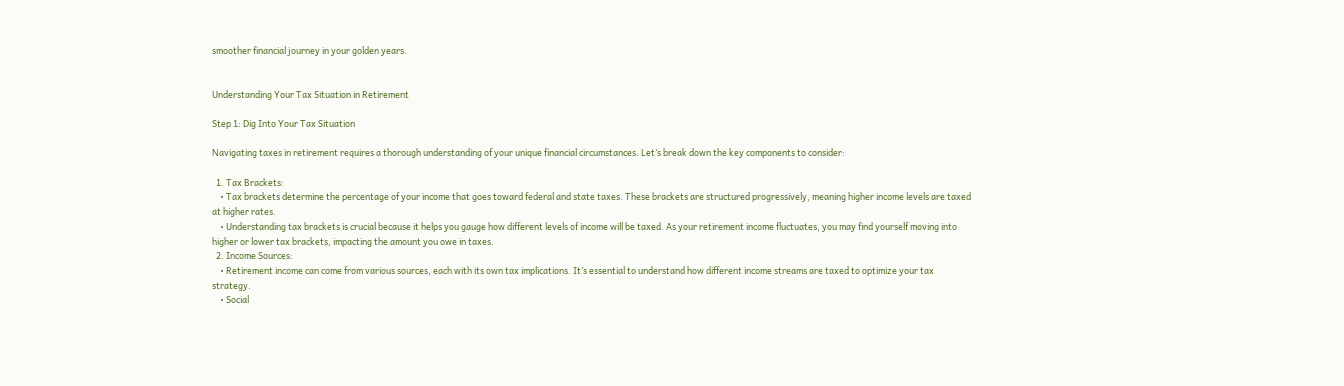smoother financial journey in your golden years.


Understanding Your Tax Situation in Retirement

Step 1: Dig Into Your Tax Situation

Navigating taxes in retirement requires a thorough understanding of your unique financial circumstances. Let’s break down the key components to consider:

  1. Tax Brackets:
    • Tax brackets determine the percentage of your income that goes toward federal and state taxes. These brackets are structured progressively, meaning higher income levels are taxed at higher rates.
    • Understanding tax brackets is crucial because it helps you gauge how different levels of income will be taxed. As your retirement income fluctuates, you may find yourself moving into higher or lower tax brackets, impacting the amount you owe in taxes.
  2. Income Sources:
    • Retirement income can come from various sources, each with its own tax implications. It’s essential to understand how different income streams are taxed to optimize your tax strategy.
    • Social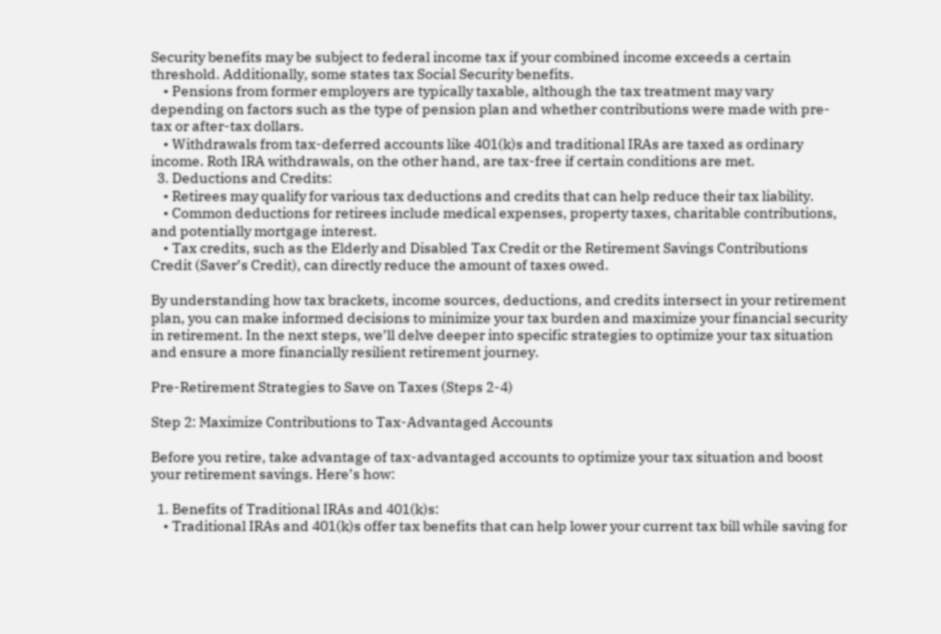Security benefits may be subject to federal income tax if your combined income exceeds a certain threshold. Additionally, some states tax Social Security benefits.
    • Pensions from former employers are typically taxable, although the tax treatment may vary depending on factors such as the type of pension plan and whether contributions were made with pre-tax or after-tax dollars.
    • Withdrawals from tax-deferred accounts like 401(k)s and traditional IRAs are taxed as ordinary income. Roth IRA withdrawals, on the other hand, are tax-free if certain conditions are met.
  3. Deductions and Credits:
    • Retirees may qualify for various tax deductions and credits that can help reduce their tax liability.
    • Common deductions for retirees include medical expenses, property taxes, charitable contributions, and potentially mortgage interest.
    • Tax credits, such as the Elderly and Disabled Tax Credit or the Retirement Savings Contributions Credit (Saver’s Credit), can directly reduce the amount of taxes owed.

By understanding how tax brackets, income sources, deductions, and credits intersect in your retirement plan, you can make informed decisions to minimize your tax burden and maximize your financial security in retirement. In the next steps, we’ll delve deeper into specific strategies to optimize your tax situation and ensure a more financially resilient retirement journey.

Pre-Retirement Strategies to Save on Taxes (Steps 2-4)

Step 2: Maximize Contributions to Tax-Advantaged Accounts

Before you retire, take advantage of tax-advantaged accounts to optimize your tax situation and boost your retirement savings. Here’s how:

  1. Benefits of Traditional IRAs and 401(k)s:
    • Traditional IRAs and 401(k)s offer tax benefits that can help lower your current tax bill while saving for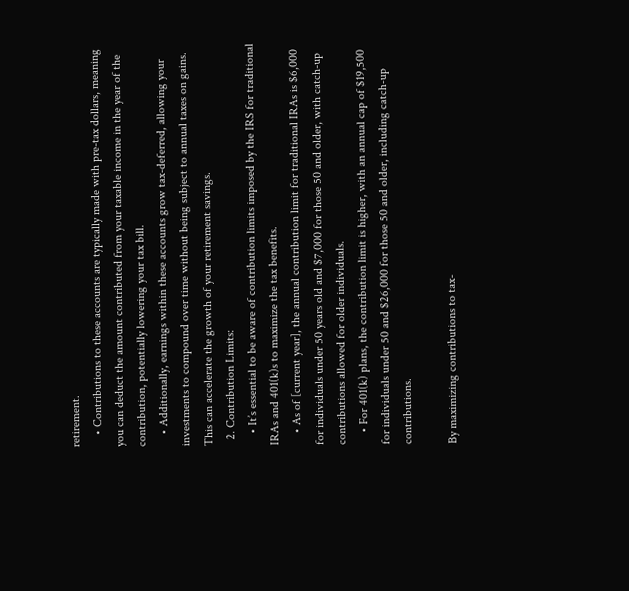retirement.
    • Contributions to these accounts are typically made with pre-tax dollars, meaning you can deduct the amount contributed from your taxable income in the year of the contribution, potentially lowering your tax bill.
    • Additionally, earnings within these accounts grow tax-deferred, allowing your investments to compound over time without being subject to annual taxes on gains. This can accelerate the growth of your retirement savings.
  2. Contribution Limits:
    • It’s essential to be aware of contribution limits imposed by the IRS for traditional IRAs and 401(k)s to maximize the tax benefits.
    • As of [current year], the annual contribution limit for traditional IRAs is $6,000 for individuals under 50 years old and $7,000 for those 50 and older, with catch-up contributions allowed for older individuals.
    • For 401(k) plans, the contribution limit is higher, with an annual cap of $19,500 for individuals under 50 and $26,000 for those 50 and older, including catch-up contributions.

By maximizing contributions to tax-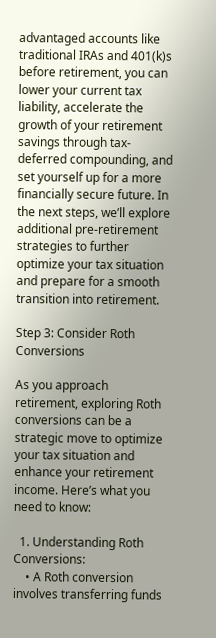advantaged accounts like traditional IRAs and 401(k)s before retirement, you can lower your current tax liability, accelerate the growth of your retirement savings through tax-deferred compounding, and set yourself up for a more financially secure future. In the next steps, we’ll explore additional pre-retirement strategies to further optimize your tax situation and prepare for a smooth transition into retirement.

Step 3: Consider Roth Conversions

As you approach retirement, exploring Roth conversions can be a strategic move to optimize your tax situation and enhance your retirement income. Here’s what you need to know:

  1. Understanding Roth Conversions:
    • A Roth conversion involves transferring funds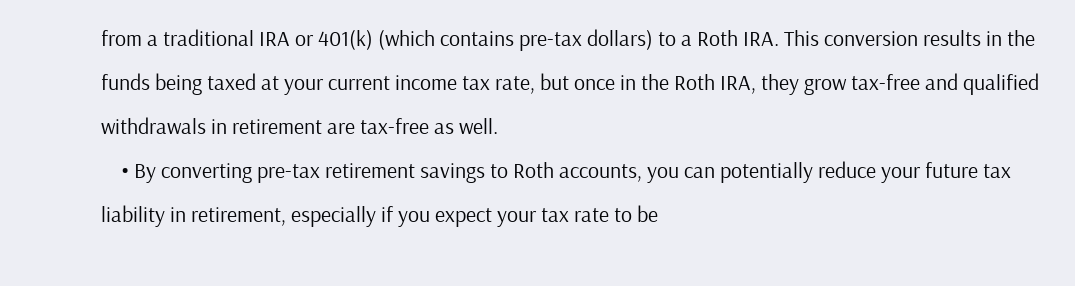from a traditional IRA or 401(k) (which contains pre-tax dollars) to a Roth IRA. This conversion results in the funds being taxed at your current income tax rate, but once in the Roth IRA, they grow tax-free and qualified withdrawals in retirement are tax-free as well.
    • By converting pre-tax retirement savings to Roth accounts, you can potentially reduce your future tax liability in retirement, especially if you expect your tax rate to be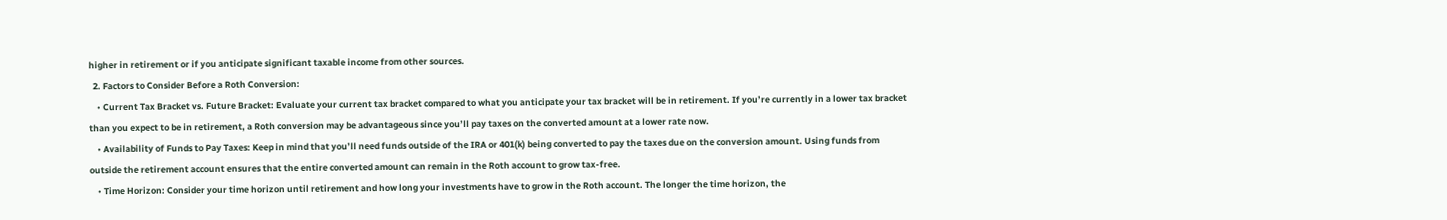higher in retirement or if you anticipate significant taxable income from other sources.
  2. Factors to Consider Before a Roth Conversion:
    • Current Tax Bracket vs. Future Bracket: Evaluate your current tax bracket compared to what you anticipate your tax bracket will be in retirement. If you’re currently in a lower tax bracket than you expect to be in retirement, a Roth conversion may be advantageous since you’ll pay taxes on the converted amount at a lower rate now.
    • Availability of Funds to Pay Taxes: Keep in mind that you’ll need funds outside of the IRA or 401(k) being converted to pay the taxes due on the conversion amount. Using funds from outside the retirement account ensures that the entire converted amount can remain in the Roth account to grow tax-free.
    • Time Horizon: Consider your time horizon until retirement and how long your investments have to grow in the Roth account. The longer the time horizon, the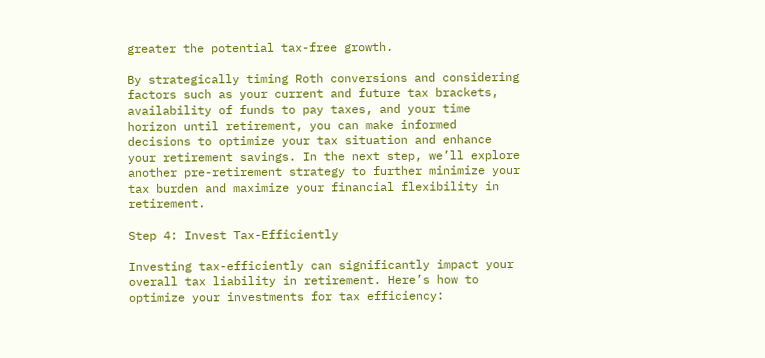greater the potential tax-free growth.

By strategically timing Roth conversions and considering factors such as your current and future tax brackets, availability of funds to pay taxes, and your time horizon until retirement, you can make informed decisions to optimize your tax situation and enhance your retirement savings. In the next step, we’ll explore another pre-retirement strategy to further minimize your tax burden and maximize your financial flexibility in retirement.

Step 4: Invest Tax-Efficiently

Investing tax-efficiently can significantly impact your overall tax liability in retirement. Here’s how to optimize your investments for tax efficiency: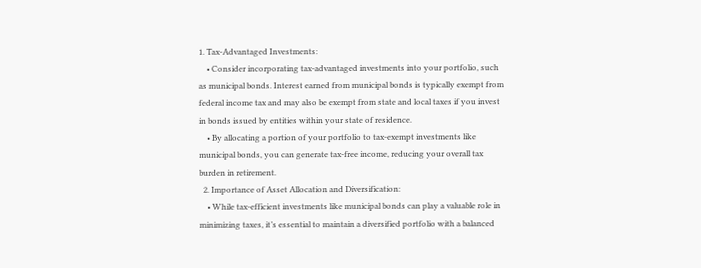1. Tax-Advantaged Investments:
    • Consider incorporating tax-advantaged investments into your portfolio, such as municipal bonds. Interest earned from municipal bonds is typically exempt from federal income tax and may also be exempt from state and local taxes if you invest in bonds issued by entities within your state of residence.
    • By allocating a portion of your portfolio to tax-exempt investments like municipal bonds, you can generate tax-free income, reducing your overall tax burden in retirement.
  2. Importance of Asset Allocation and Diversification:
    • While tax-efficient investments like municipal bonds can play a valuable role in minimizing taxes, it’s essential to maintain a diversified portfolio with a balanced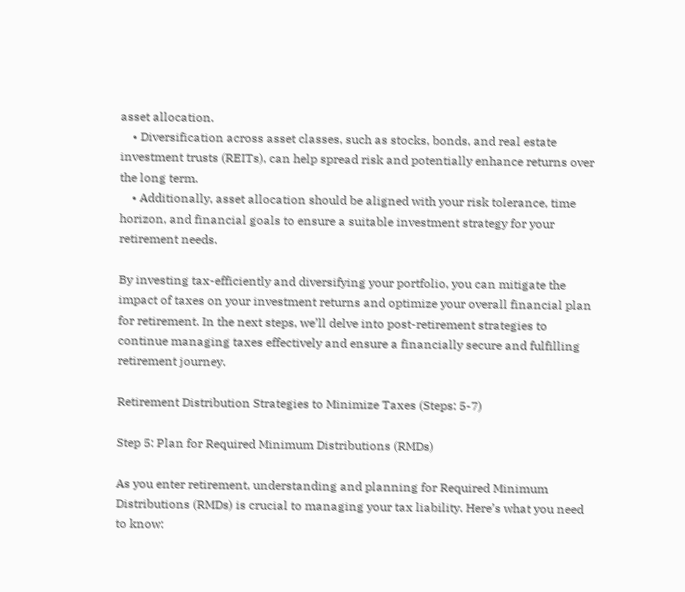asset allocation.
    • Diversification across asset classes, such as stocks, bonds, and real estate investment trusts (REITs), can help spread risk and potentially enhance returns over the long term.
    • Additionally, asset allocation should be aligned with your risk tolerance, time horizon, and financial goals to ensure a suitable investment strategy for your retirement needs.

By investing tax-efficiently and diversifying your portfolio, you can mitigate the impact of taxes on your investment returns and optimize your overall financial plan for retirement. In the next steps, we’ll delve into post-retirement strategies to continue managing taxes effectively and ensure a financially secure and fulfilling retirement journey.

Retirement Distribution Strategies to Minimize Taxes (Steps: 5-7)

Step 5: Plan for Required Minimum Distributions (RMDs)

As you enter retirement, understanding and planning for Required Minimum Distributions (RMDs) is crucial to managing your tax liability. Here’s what you need to know: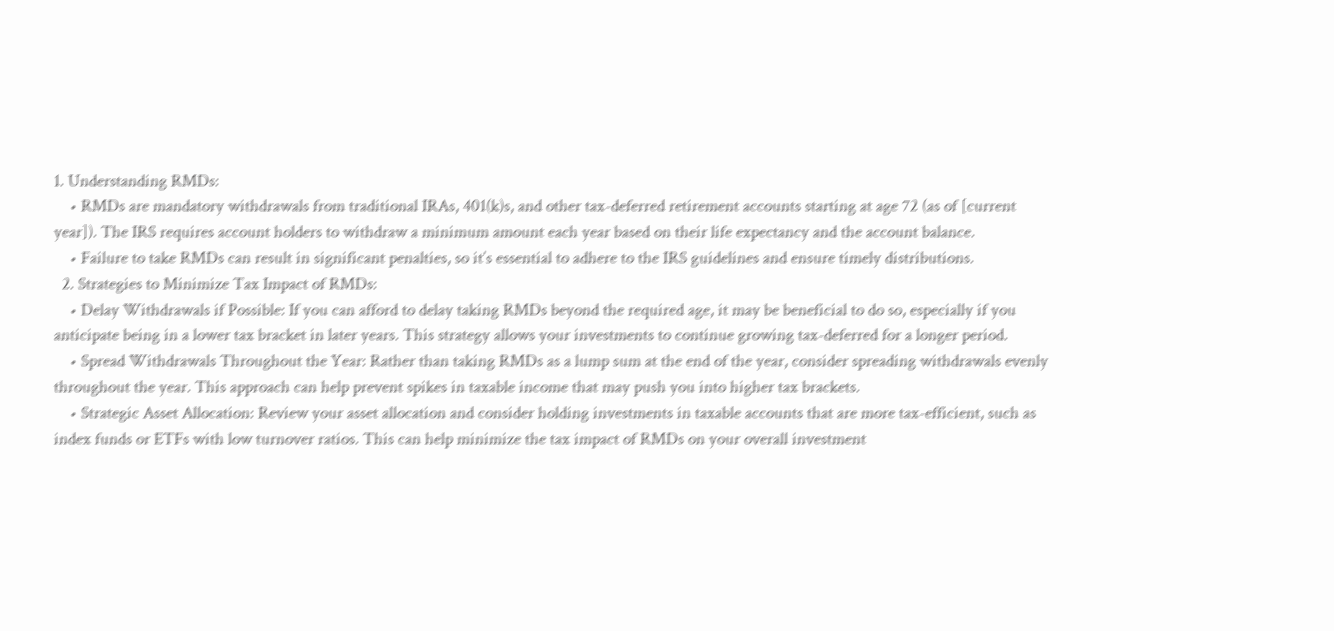1. Understanding RMDs:
    • RMDs are mandatory withdrawals from traditional IRAs, 401(k)s, and other tax-deferred retirement accounts starting at age 72 (as of [current year]). The IRS requires account holders to withdraw a minimum amount each year based on their life expectancy and the account balance.
    • Failure to take RMDs can result in significant penalties, so it’s essential to adhere to the IRS guidelines and ensure timely distributions.
  2. Strategies to Minimize Tax Impact of RMDs:
    • Delay Withdrawals if Possible: If you can afford to delay taking RMDs beyond the required age, it may be beneficial to do so, especially if you anticipate being in a lower tax bracket in later years. This strategy allows your investments to continue growing tax-deferred for a longer period.
    • Spread Withdrawals Throughout the Year: Rather than taking RMDs as a lump sum at the end of the year, consider spreading withdrawals evenly throughout the year. This approach can help prevent spikes in taxable income that may push you into higher tax brackets.
    • Strategic Asset Allocation: Review your asset allocation and consider holding investments in taxable accounts that are more tax-efficient, such as index funds or ETFs with low turnover ratios. This can help minimize the tax impact of RMDs on your overall investment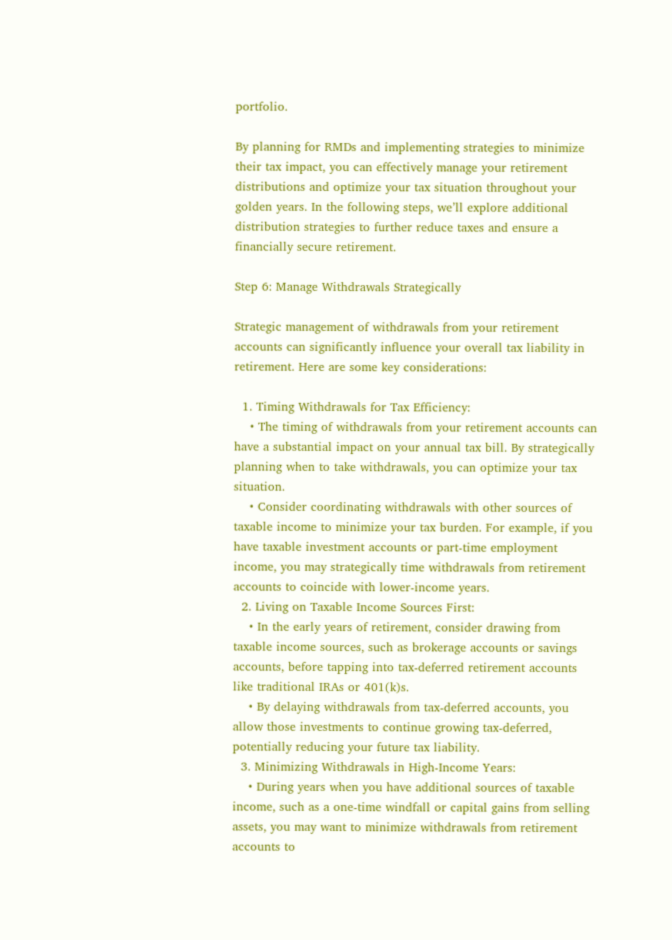portfolio.

By planning for RMDs and implementing strategies to minimize their tax impact, you can effectively manage your retirement distributions and optimize your tax situation throughout your golden years. In the following steps, we’ll explore additional distribution strategies to further reduce taxes and ensure a financially secure retirement.

Step 6: Manage Withdrawals Strategically

Strategic management of withdrawals from your retirement accounts can significantly influence your overall tax liability in retirement. Here are some key considerations:

  1. Timing Withdrawals for Tax Efficiency:
    • The timing of withdrawals from your retirement accounts can have a substantial impact on your annual tax bill. By strategically planning when to take withdrawals, you can optimize your tax situation.
    • Consider coordinating withdrawals with other sources of taxable income to minimize your tax burden. For example, if you have taxable investment accounts or part-time employment income, you may strategically time withdrawals from retirement accounts to coincide with lower-income years.
  2. Living on Taxable Income Sources First:
    • In the early years of retirement, consider drawing from taxable income sources, such as brokerage accounts or savings accounts, before tapping into tax-deferred retirement accounts like traditional IRAs or 401(k)s.
    • By delaying withdrawals from tax-deferred accounts, you allow those investments to continue growing tax-deferred, potentially reducing your future tax liability.
  3. Minimizing Withdrawals in High-Income Years:
    • During years when you have additional sources of taxable income, such as a one-time windfall or capital gains from selling assets, you may want to minimize withdrawals from retirement accounts to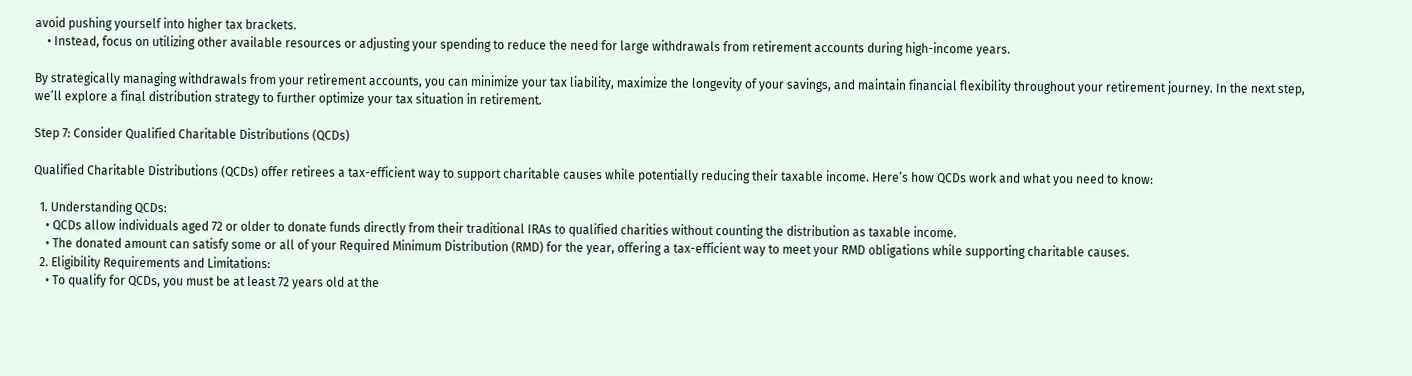avoid pushing yourself into higher tax brackets.
    • Instead, focus on utilizing other available resources or adjusting your spending to reduce the need for large withdrawals from retirement accounts during high-income years.

By strategically managing withdrawals from your retirement accounts, you can minimize your tax liability, maximize the longevity of your savings, and maintain financial flexibility throughout your retirement journey. In the next step, we’ll explore a final distribution strategy to further optimize your tax situation in retirement.

Step 7: Consider Qualified Charitable Distributions (QCDs)

Qualified Charitable Distributions (QCDs) offer retirees a tax-efficient way to support charitable causes while potentially reducing their taxable income. Here’s how QCDs work and what you need to know:

  1. Understanding QCDs:
    • QCDs allow individuals aged 72 or older to donate funds directly from their traditional IRAs to qualified charities without counting the distribution as taxable income.
    • The donated amount can satisfy some or all of your Required Minimum Distribution (RMD) for the year, offering a tax-efficient way to meet your RMD obligations while supporting charitable causes.
  2. Eligibility Requirements and Limitations:
    • To qualify for QCDs, you must be at least 72 years old at the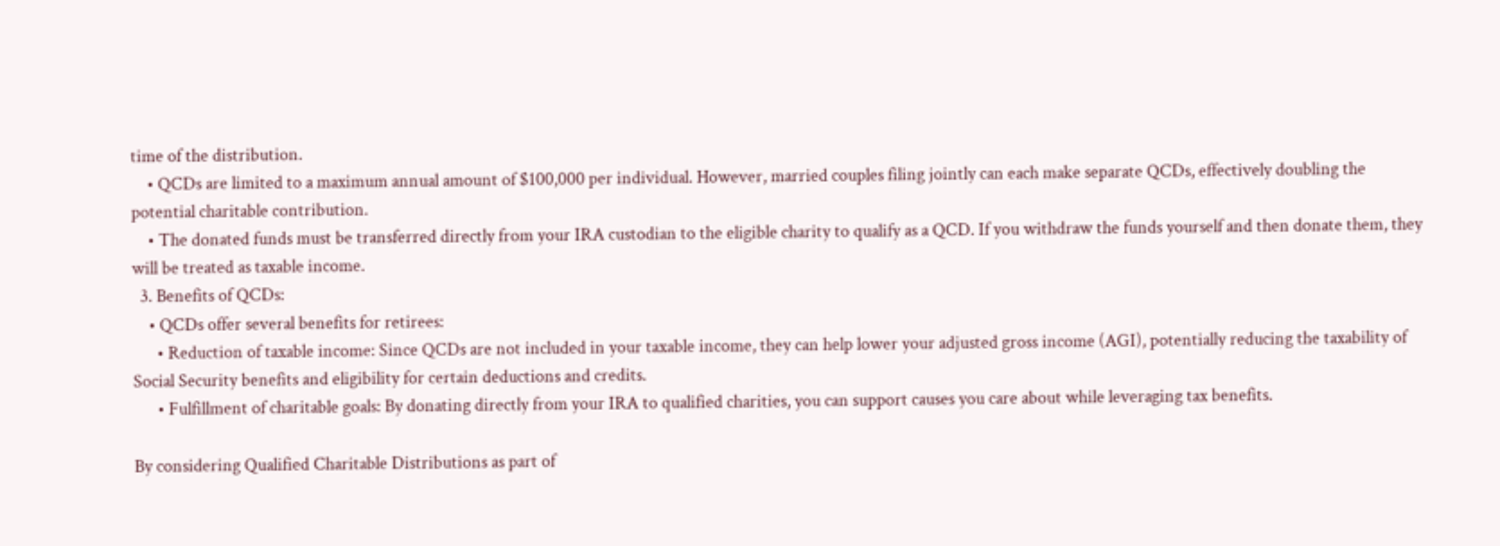time of the distribution.
    • QCDs are limited to a maximum annual amount of $100,000 per individual. However, married couples filing jointly can each make separate QCDs, effectively doubling the potential charitable contribution.
    • The donated funds must be transferred directly from your IRA custodian to the eligible charity to qualify as a QCD. If you withdraw the funds yourself and then donate them, they will be treated as taxable income.
  3. Benefits of QCDs:
    • QCDs offer several benefits for retirees:
      • Reduction of taxable income: Since QCDs are not included in your taxable income, they can help lower your adjusted gross income (AGI), potentially reducing the taxability of Social Security benefits and eligibility for certain deductions and credits.
      • Fulfillment of charitable goals: By donating directly from your IRA to qualified charities, you can support causes you care about while leveraging tax benefits.

By considering Qualified Charitable Distributions as part of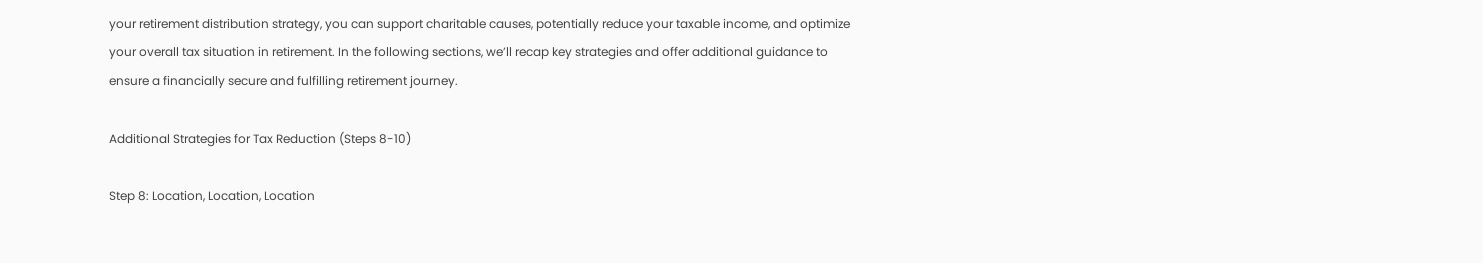your retirement distribution strategy, you can support charitable causes, potentially reduce your taxable income, and optimize your overall tax situation in retirement. In the following sections, we’ll recap key strategies and offer additional guidance to ensure a financially secure and fulfilling retirement journey.

Additional Strategies for Tax Reduction (Steps 8-10)

Step 8: Location, Location, Location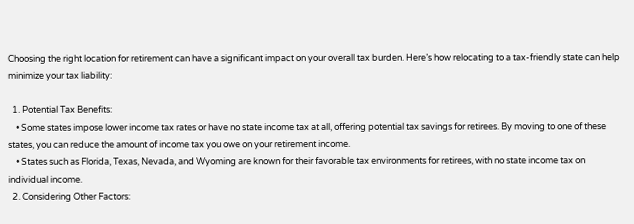Choosing the right location for retirement can have a significant impact on your overall tax burden. Here’s how relocating to a tax-friendly state can help minimize your tax liability:

  1. Potential Tax Benefits:
    • Some states impose lower income tax rates or have no state income tax at all, offering potential tax savings for retirees. By moving to one of these states, you can reduce the amount of income tax you owe on your retirement income.
    • States such as Florida, Texas, Nevada, and Wyoming are known for their favorable tax environments for retirees, with no state income tax on individual income.
  2. Considering Other Factors: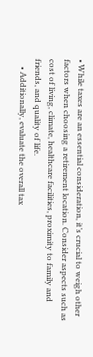• While taxes are an essential consideration, it’s crucial to weigh other factors when choosing a retirement location. Consider aspects such as cost of living, climate, healthcare facilities, proximity to family and friends, and quality of life.
    • Additionally, evaluate the overall tax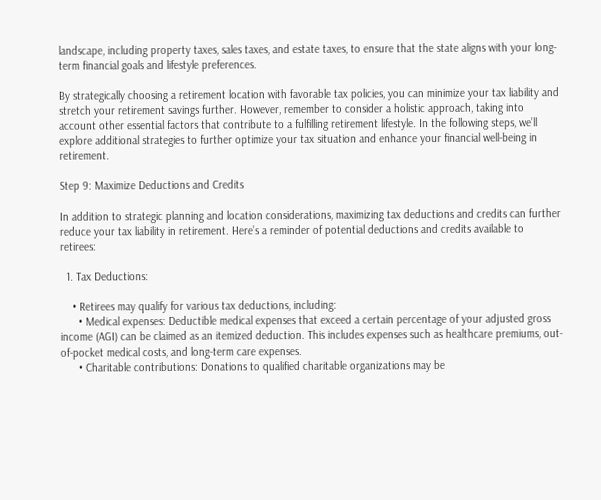landscape, including property taxes, sales taxes, and estate taxes, to ensure that the state aligns with your long-term financial goals and lifestyle preferences.

By strategically choosing a retirement location with favorable tax policies, you can minimize your tax liability and stretch your retirement savings further. However, remember to consider a holistic approach, taking into account other essential factors that contribute to a fulfilling retirement lifestyle. In the following steps, we’ll explore additional strategies to further optimize your tax situation and enhance your financial well-being in retirement.

Step 9: Maximize Deductions and Credits

In addition to strategic planning and location considerations, maximizing tax deductions and credits can further reduce your tax liability in retirement. Here’s a reminder of potential deductions and credits available to retirees:

  1. Tax Deductions:

    • Retirees may qualify for various tax deductions, including:
      • Medical expenses: Deductible medical expenses that exceed a certain percentage of your adjusted gross income (AGI) can be claimed as an itemized deduction. This includes expenses such as healthcare premiums, out-of-pocket medical costs, and long-term care expenses.
      • Charitable contributions: Donations to qualified charitable organizations may be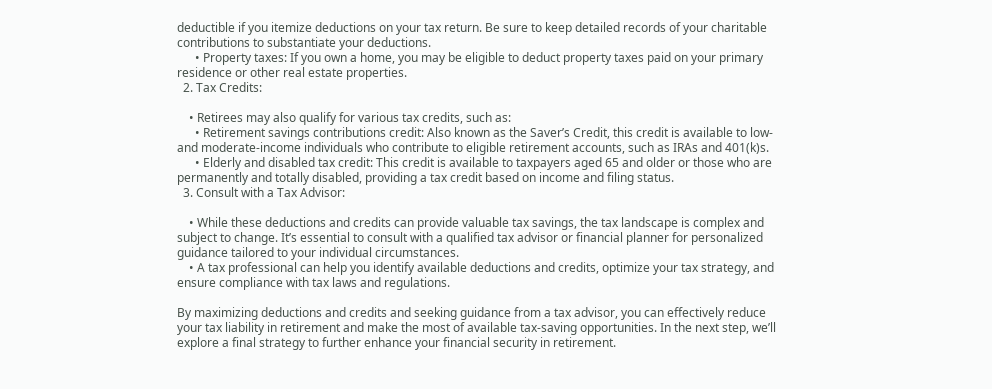deductible if you itemize deductions on your tax return. Be sure to keep detailed records of your charitable contributions to substantiate your deductions.
      • Property taxes: If you own a home, you may be eligible to deduct property taxes paid on your primary residence or other real estate properties.
  2. Tax Credits:

    • Retirees may also qualify for various tax credits, such as:
      • Retirement savings contributions credit: Also known as the Saver’s Credit, this credit is available to low- and moderate-income individuals who contribute to eligible retirement accounts, such as IRAs and 401(k)s.
      • Elderly and disabled tax credit: This credit is available to taxpayers aged 65 and older or those who are permanently and totally disabled, providing a tax credit based on income and filing status.
  3. Consult with a Tax Advisor:

    • While these deductions and credits can provide valuable tax savings, the tax landscape is complex and subject to change. It’s essential to consult with a qualified tax advisor or financial planner for personalized guidance tailored to your individual circumstances.
    • A tax professional can help you identify available deductions and credits, optimize your tax strategy, and ensure compliance with tax laws and regulations.

By maximizing deductions and credits and seeking guidance from a tax advisor, you can effectively reduce your tax liability in retirement and make the most of available tax-saving opportunities. In the next step, we’ll explore a final strategy to further enhance your financial security in retirement.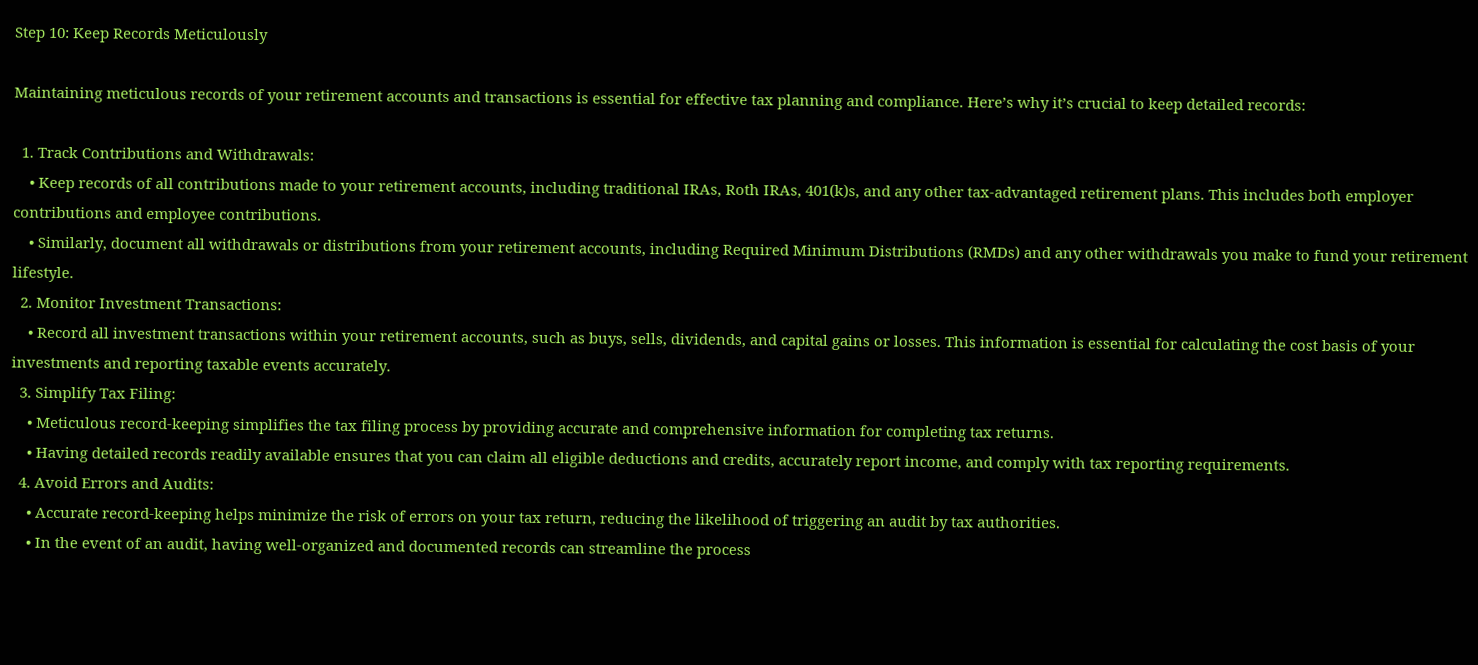Step 10: Keep Records Meticulously

Maintaining meticulous records of your retirement accounts and transactions is essential for effective tax planning and compliance. Here’s why it’s crucial to keep detailed records:

  1. Track Contributions and Withdrawals:
    • Keep records of all contributions made to your retirement accounts, including traditional IRAs, Roth IRAs, 401(k)s, and any other tax-advantaged retirement plans. This includes both employer contributions and employee contributions.
    • Similarly, document all withdrawals or distributions from your retirement accounts, including Required Minimum Distributions (RMDs) and any other withdrawals you make to fund your retirement lifestyle.
  2. Monitor Investment Transactions:
    • Record all investment transactions within your retirement accounts, such as buys, sells, dividends, and capital gains or losses. This information is essential for calculating the cost basis of your investments and reporting taxable events accurately.
  3. Simplify Tax Filing:
    • Meticulous record-keeping simplifies the tax filing process by providing accurate and comprehensive information for completing tax returns.
    • Having detailed records readily available ensures that you can claim all eligible deductions and credits, accurately report income, and comply with tax reporting requirements.
  4. Avoid Errors and Audits:
    • Accurate record-keeping helps minimize the risk of errors on your tax return, reducing the likelihood of triggering an audit by tax authorities.
    • In the event of an audit, having well-organized and documented records can streamline the process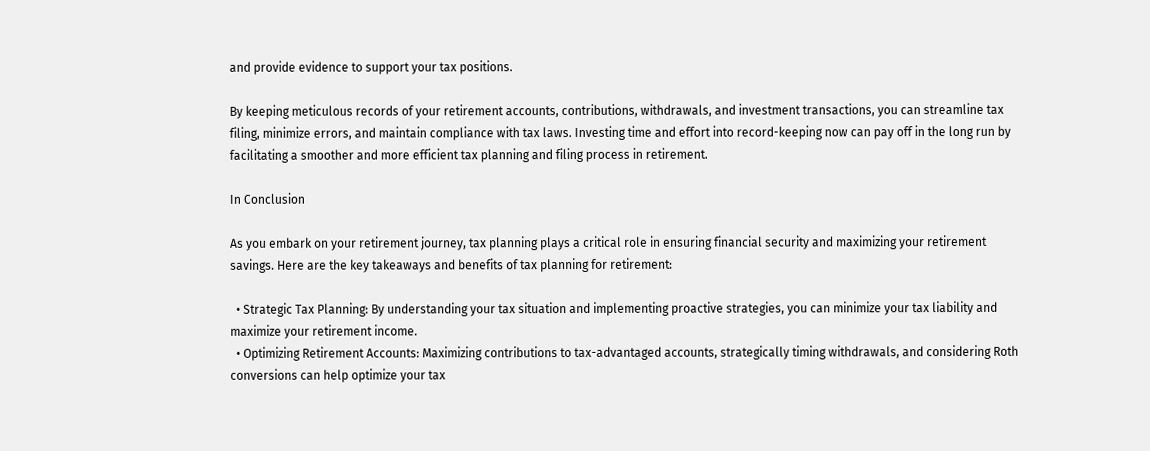and provide evidence to support your tax positions.

By keeping meticulous records of your retirement accounts, contributions, withdrawals, and investment transactions, you can streamline tax filing, minimize errors, and maintain compliance with tax laws. Investing time and effort into record-keeping now can pay off in the long run by facilitating a smoother and more efficient tax planning and filing process in retirement.

In Conclusion

As you embark on your retirement journey, tax planning plays a critical role in ensuring financial security and maximizing your retirement savings. Here are the key takeaways and benefits of tax planning for retirement:

  • Strategic Tax Planning: By understanding your tax situation and implementing proactive strategies, you can minimize your tax liability and maximize your retirement income.
  • Optimizing Retirement Accounts: Maximizing contributions to tax-advantaged accounts, strategically timing withdrawals, and considering Roth conversions can help optimize your tax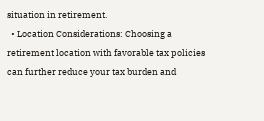situation in retirement.
  • Location Considerations: Choosing a retirement location with favorable tax policies can further reduce your tax burden and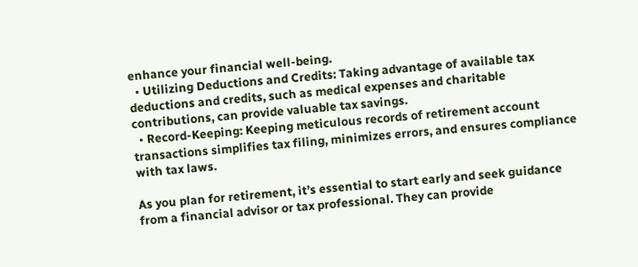enhance your financial well-being.
  • Utilizing Deductions and Credits: Taking advantage of available tax deductions and credits, such as medical expenses and charitable contributions, can provide valuable tax savings.
  • Record-Keeping: Keeping meticulous records of retirement account transactions simplifies tax filing, minimizes errors, and ensures compliance with tax laws.

As you plan for retirement, it’s essential to start early and seek guidance from a financial advisor or tax professional. They can provide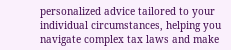personalized advice tailored to your individual circumstances, helping you navigate complex tax laws and make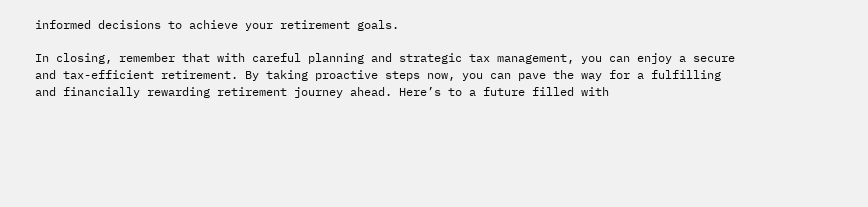informed decisions to achieve your retirement goals.

In closing, remember that with careful planning and strategic tax management, you can enjoy a secure and tax-efficient retirement. By taking proactive steps now, you can pave the way for a fulfilling and financially rewarding retirement journey ahead. Here’s to a future filled with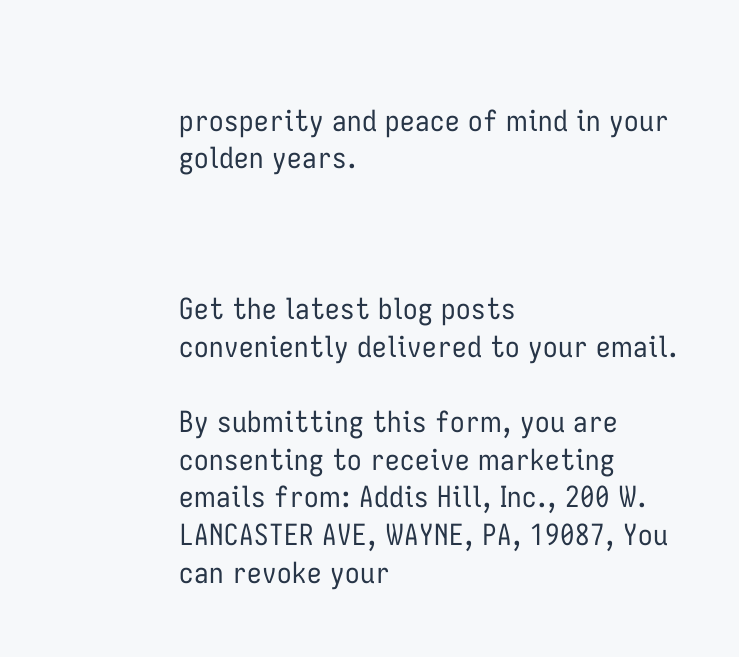prosperity and peace of mind in your golden years.



Get the latest blog posts conveniently delivered to your email.

By submitting this form, you are consenting to receive marketing emails from: Addis Hill, Inc., 200 W. LANCASTER AVE, WAYNE, PA, 19087, You can revoke your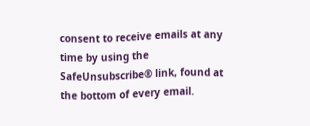consent to receive emails at any time by using the SafeUnsubscribe® link, found at the bottom of every email.